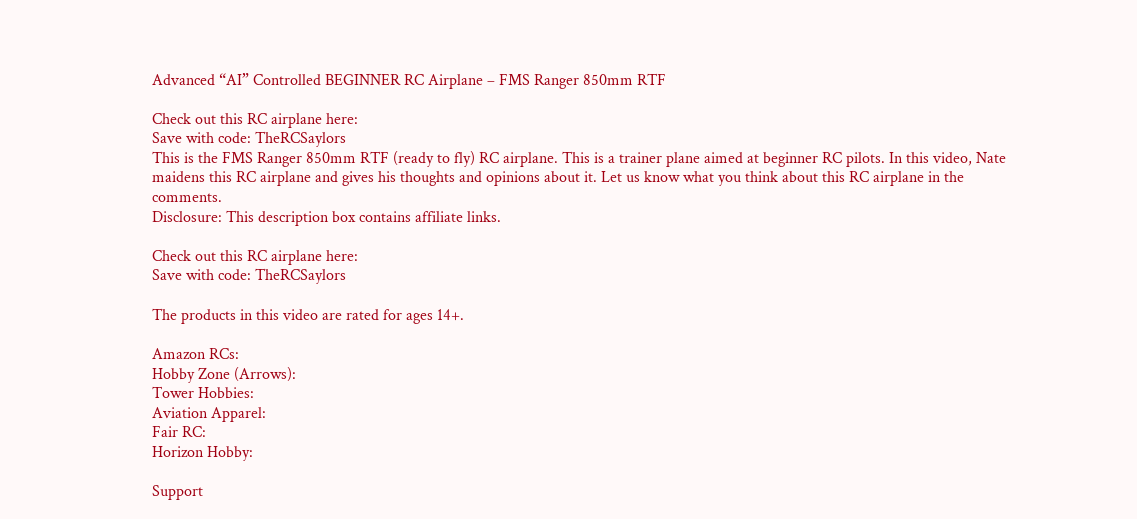Advanced “AI” Controlled BEGINNER RC Airplane – FMS Ranger 850mm RTF

Check out this RC airplane here:
Save with code: TheRCSaylors
This is the FMS Ranger 850mm RTF (ready to fly) RC airplane. This is a trainer plane aimed at beginner RC pilots. In this video, Nate maidens this RC airplane and gives his thoughts and opinions about it. Let us know what you think about this RC airplane in the comments.
Disclosure: This description box contains affiliate links.

Check out this RC airplane here:
Save with code: TheRCSaylors

The products in this video are rated for ages 14+.

Amazon RCs:
Hobby Zone (Arrows):
Tower Hobbies:
Aviation Apparel:
Fair RC:
Horizon Hobby:

Support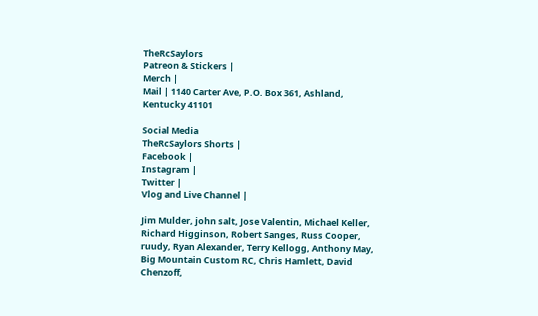TheRcSaylors
Patreon & Stickers |
Merch |
Mail | 1140 Carter Ave, P.O. Box 361, Ashland, Kentucky 41101

Social Media
TheRcSaylors Shorts |
Facebook |
Instagram |
Twitter |
Vlog and Live Channel |

Jim Mulder, john salt, Jose Valentin, Michael Keller, Richard Higginson, Robert Sanges, Russ Cooper, ruudy, Ryan Alexander, Terry Kellogg, Anthony May, Big Mountain Custom RC, Chris Hamlett, David Chenzoff,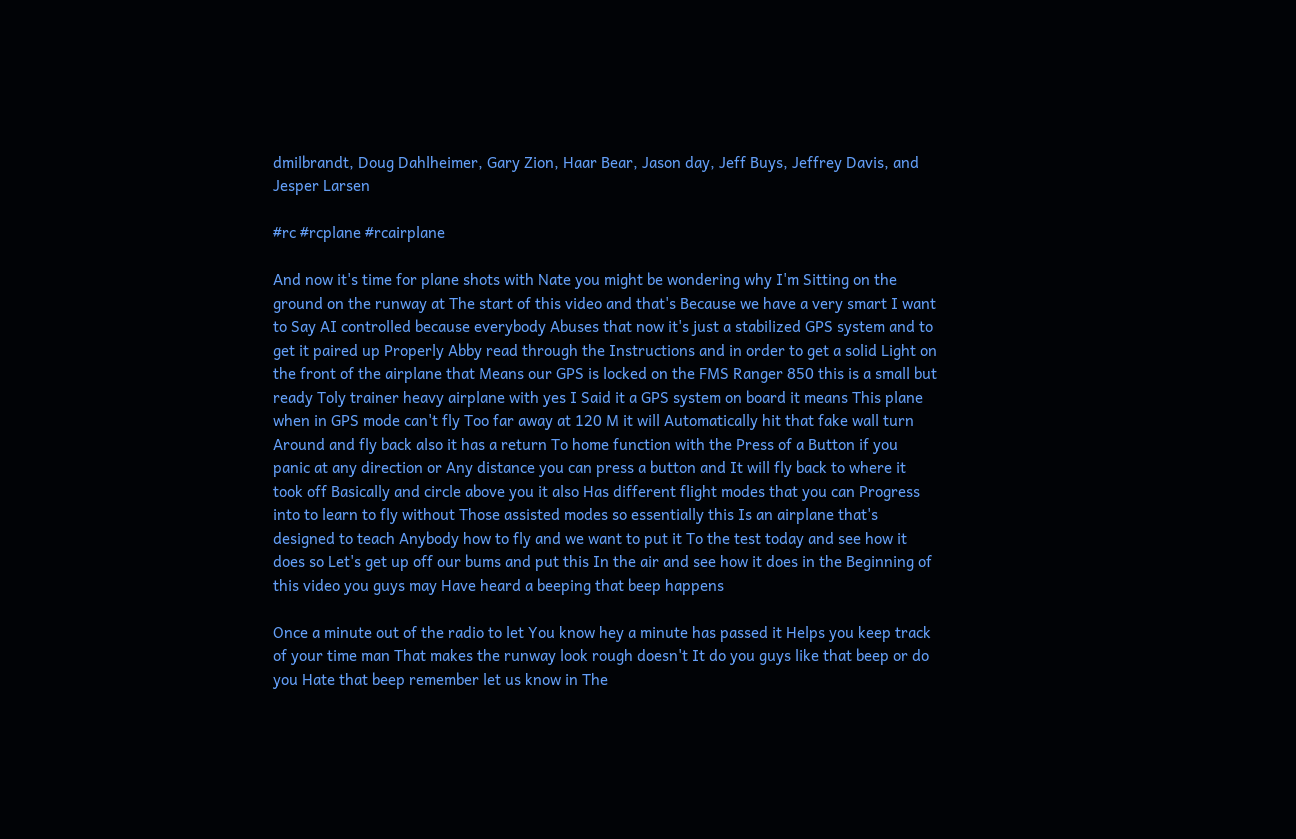dmilbrandt, Doug Dahlheimer, Gary Zion, Haar Bear, Jason day, Jeff Buys, Jeffrey Davis, and Jesper Larsen

#rc #rcplane #rcairplane

And now it's time for plane shots with Nate you might be wondering why I'm Sitting on the ground on the runway at The start of this video and that's Because we have a very smart I want to Say AI controlled because everybody Abuses that now it's just a stabilized GPS system and to get it paired up Properly Abby read through the Instructions and in order to get a solid Light on the front of the airplane that Means our GPS is locked on the FMS Ranger 850 this is a small but ready Toly trainer heavy airplane with yes I Said it a GPS system on board it means This plane when in GPS mode can't fly Too far away at 120 M it will Automatically hit that fake wall turn Around and fly back also it has a return To home function with the Press of a Button if you panic at any direction or Any distance you can press a button and It will fly back to where it took off Basically and circle above you it also Has different flight modes that you can Progress into to learn to fly without Those assisted modes so essentially this Is an airplane that's designed to teach Anybody how to fly and we want to put it To the test today and see how it does so Let's get up off our bums and put this In the air and see how it does in the Beginning of this video you guys may Have heard a beeping that beep happens

Once a minute out of the radio to let You know hey a minute has passed it Helps you keep track of your time man That makes the runway look rough doesn't It do you guys like that beep or do you Hate that beep remember let us know in The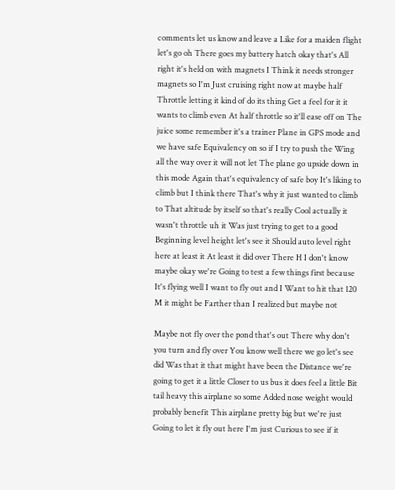comments let us know and leave a Like for a maiden flight let's go oh There goes my battery hatch okay that's All right it's held on with magnets I Think it needs stronger magnets so I'm Just cruising right now at maybe half Throttle letting it kind of do its thing Get a feel for it it wants to climb even At half throttle so it'll ease off on The juice some remember it's a trainer Plane in GPS mode and we have safe Equivalency on so if I try to push the Wing all the way over it will not let The plane go upside down in this mode Again that's equivalency of safe boy It's liking to climb but I think there That's why it just wanted to climb to That altitude by itself so that's really Cool actually it wasn't throttle uh it Was just trying to get to a good Beginning level height let's see it Should auto level right here at least it At least it did over There H I don't know maybe okay we're Going to test a few things first because It's flying well I want to fly out and I Want to hit that 120 M it might be Farther than I realized but maybe not

Maybe not fly over the pond that's out There why don't you turn and fly over You know well there we go let's see did Was that it that might have been the Distance we're going to get it a little Closer to us bus it does feel a little Bit tail heavy this airplane so some Added nose weight would probably benefit This airplane pretty big but we're just Going to let it fly out here I'm just Curious to see if it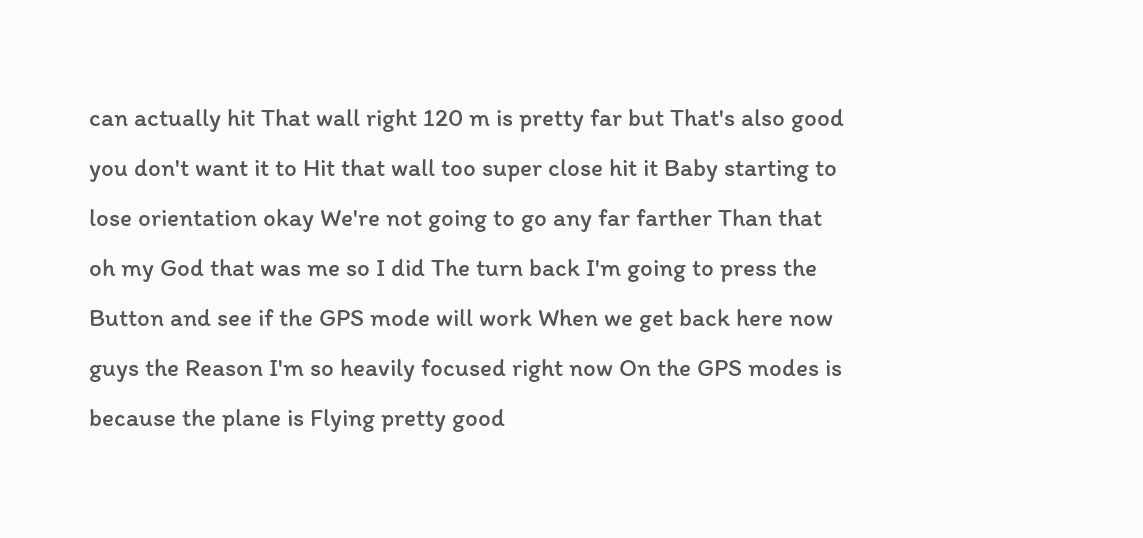can actually hit That wall right 120 m is pretty far but That's also good you don't want it to Hit that wall too super close hit it Baby starting to lose orientation okay We're not going to go any far farther Than that oh my God that was me so I did The turn back I'm going to press the Button and see if the GPS mode will work When we get back here now guys the Reason I'm so heavily focused right now On the GPS modes is because the plane is Flying pretty good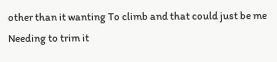other than it wanting To climb and that could just be me Needing to trim it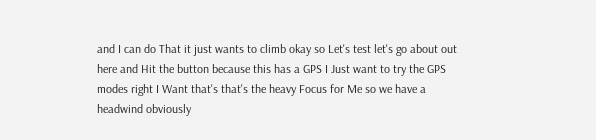and I can do That it just wants to climb okay so Let's test let's go about out here and Hit the button because this has a GPS I Just want to try the GPS modes right I Want that's that's the heavy Focus for Me so we have a headwind obviously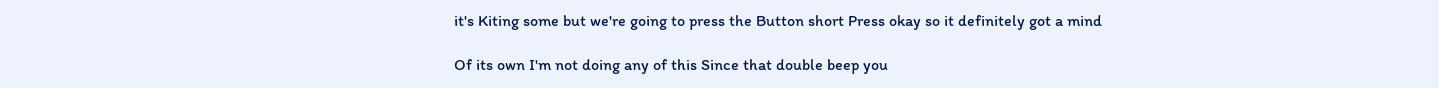it's Kiting some but we're going to press the Button short Press okay so it definitely got a mind

Of its own I'm not doing any of this Since that double beep you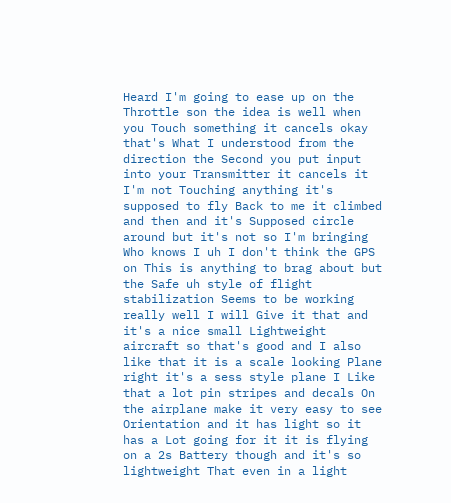Heard I'm going to ease up on the Throttle son the idea is well when you Touch something it cancels okay that's What I understood from the direction the Second you put input into your Transmitter it cancels it I'm not Touching anything it's supposed to fly Back to me it climbed and then and it's Supposed circle around but it's not so I'm bringing Who knows I uh I don't think the GPS on This is anything to brag about but the Safe uh style of flight stabilization Seems to be working really well I will Give it that and it's a nice small Lightweight aircraft so that's good and I also like that it is a scale looking Plane right it's a sess style plane I Like that a lot pin stripes and decals On the airplane make it very easy to see Orientation and it has light so it has a Lot going for it it is flying on a 2s Battery though and it's so lightweight That even in a light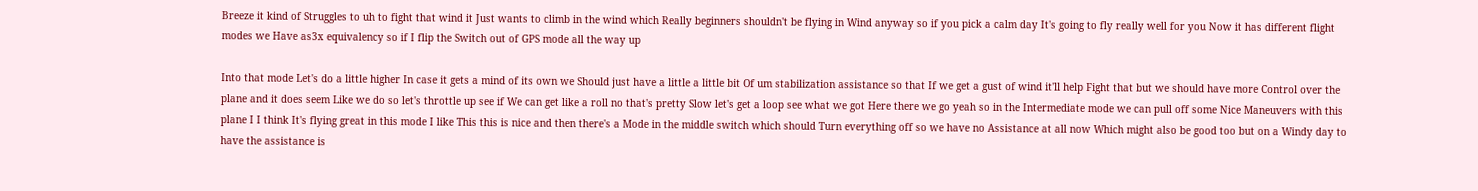Breeze it kind of Struggles to uh to fight that wind it Just wants to climb in the wind which Really beginners shouldn't be flying in Wind anyway so if you pick a calm day It's going to fly really well for you Now it has different flight modes we Have as3x equivalency so if I flip the Switch out of GPS mode all the way up

Into that mode Let's do a little higher In case it gets a mind of its own we Should just have a little a little bit Of um stabilization assistance so that If we get a gust of wind it'll help Fight that but we should have more Control over the plane and it does seem Like we do so let's throttle up see if We can get like a roll no that's pretty Slow let's get a loop see what we got Here there we go yeah so in the Intermediate mode we can pull off some Nice Maneuvers with this plane I I think It's flying great in this mode I like This this is nice and then there's a Mode in the middle switch which should Turn everything off so we have no Assistance at all now Which might also be good too but on a Windy day to have the assistance is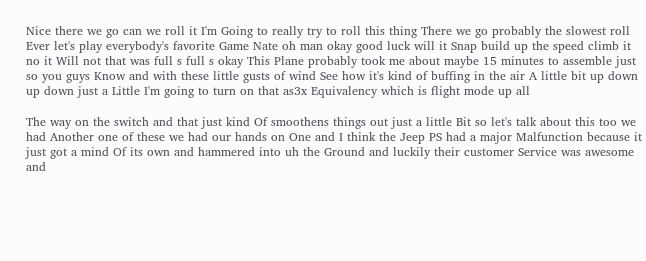Nice there we go can we roll it I'm Going to really try to roll this thing There we go probably the slowest roll Ever let's play everybody's favorite Game Nate oh man okay good luck will it Snap build up the speed climb it no it Will not that was full s full s okay This Plane probably took me about maybe 15 minutes to assemble just so you guys Know and with these little gusts of wind See how it's kind of buffing in the air A little bit up down up down just a Little I'm going to turn on that as3x Equivalency which is flight mode up all

The way on the switch and that just kind Of smoothens things out just a little Bit so let's talk about this too we had Another one of these we had our hands on One and I think the Jeep PS had a major Malfunction because it just got a mind Of its own and hammered into uh the Ground and luckily their customer Service was awesome and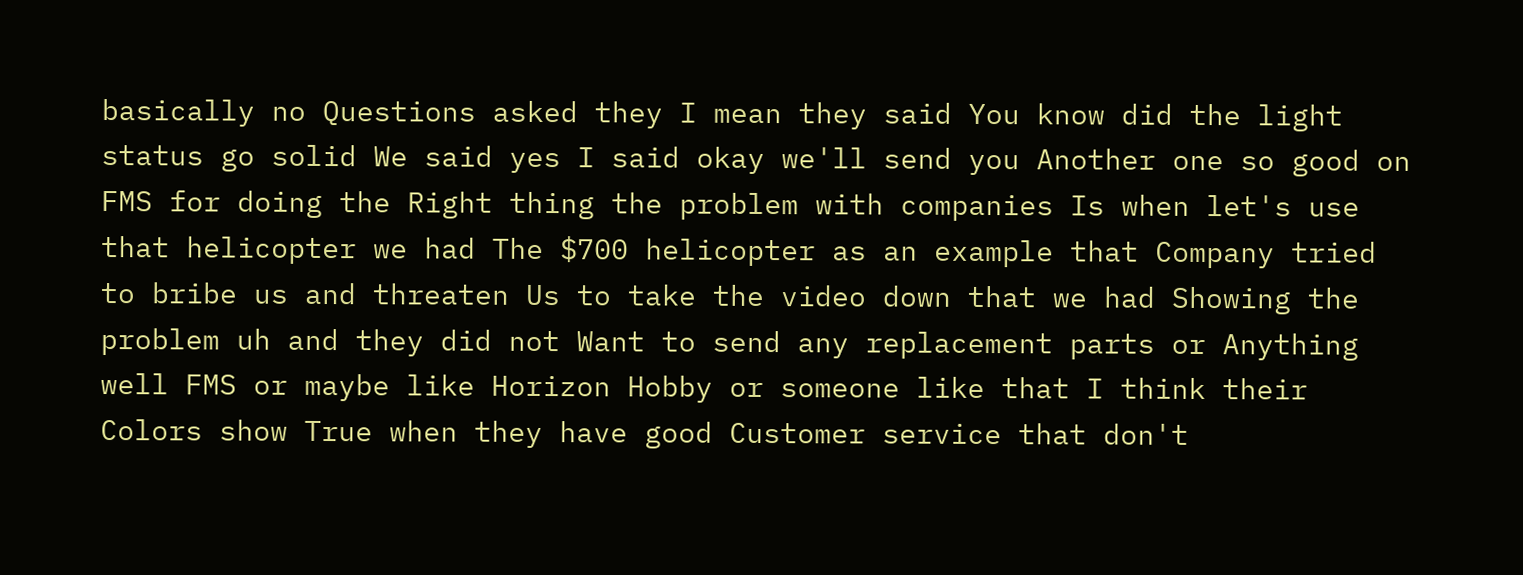basically no Questions asked they I mean they said You know did the light status go solid We said yes I said okay we'll send you Another one so good on FMS for doing the Right thing the problem with companies Is when let's use that helicopter we had The $700 helicopter as an example that Company tried to bribe us and threaten Us to take the video down that we had Showing the problem uh and they did not Want to send any replacement parts or Anything well FMS or maybe like Horizon Hobby or someone like that I think their Colors show True when they have good Customer service that don't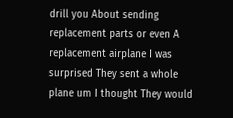drill you About sending replacement parts or even A replacement airplane I was surprised They sent a whole plane um I thought They would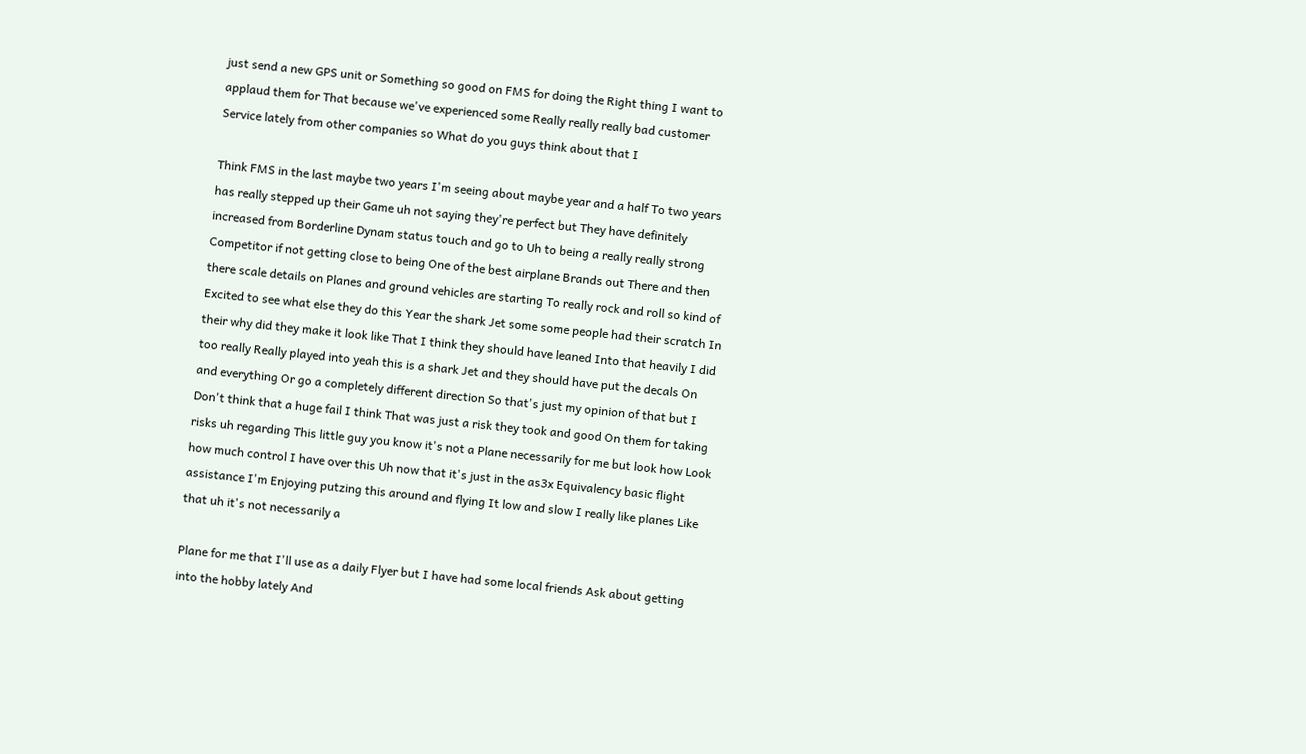just send a new GPS unit or Something so good on FMS for doing the Right thing I want to applaud them for That because we've experienced some Really really really bad customer Service lately from other companies so What do you guys think about that I

Think FMS in the last maybe two years I'm seeing about maybe year and a half To two years has really stepped up their Game uh not saying they're perfect but They have definitely increased from Borderline Dynam status touch and go to Uh to being a really really strong Competitor if not getting close to being One of the best airplane Brands out There and then there scale details on Planes and ground vehicles are starting To really rock and roll so kind of Excited to see what else they do this Year the shark Jet some some people had their scratch In their why did they make it look like That I think they should have leaned Into that heavily I did too really Really played into yeah this is a shark Jet and they should have put the decals On and everything Or go a completely different direction So that's just my opinion of that but I Don't think that a huge fail I think That was just a risk they took and good On them for taking risks uh regarding This little guy you know it's not a Plane necessarily for me but look how Look how much control I have over this Uh now that it's just in the as3x Equivalency basic flight assistance I'm Enjoying putzing this around and flying It low and slow I really like planes Like that uh it's not necessarily a

Plane for me that I'll use as a daily Flyer but I have had some local friends Ask about getting into the hobby lately And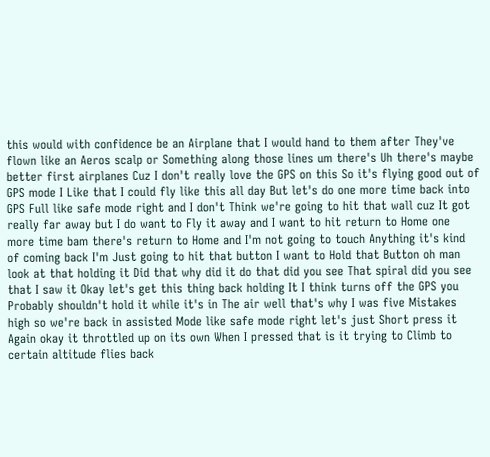this would with confidence be an Airplane that I would hand to them after They've flown like an Aeros scalp or Something along those lines um there's Uh there's maybe better first airplanes Cuz I don't really love the GPS on this So it's flying good out of GPS mode I Like that I could fly like this all day But let's do one more time back into GPS Full like safe mode right and I don't Think we're going to hit that wall cuz It got really far away but I do want to Fly it away and I want to hit return to Home one more time bam there's return to Home and I'm not going to touch Anything it's kind of coming back I'm Just going to hit that button I want to Hold that Button oh man look at that holding it Did that why did it do that did you see That spiral did you see that I saw it Okay let's get this thing back holding It I think turns off the GPS you Probably shouldn't hold it while it's in The air well that's why I was five Mistakes high so we're back in assisted Mode like safe mode right let's just Short press it Again okay it throttled up on its own When I pressed that is it trying to Climb to certain altitude flies back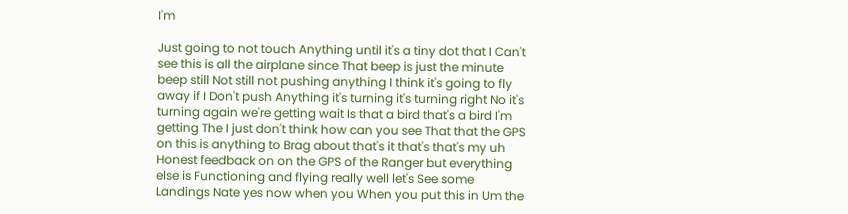I'm

Just going to not touch Anything until it's a tiny dot that I Can't see this is all the airplane since That beep is just the minute beep still Not still not pushing anything I think it's going to fly away if I Don't push Anything it's turning it's turning right No it's turning again we're getting wait Is that a bird that's a bird I'm getting The I just don't think how can you see That that the GPS on this is anything to Brag about that's it that's that's my uh Honest feedback on on the GPS of the Ranger but everything else is Functioning and flying really well let's See some Landings Nate yes now when you When you put this in Um the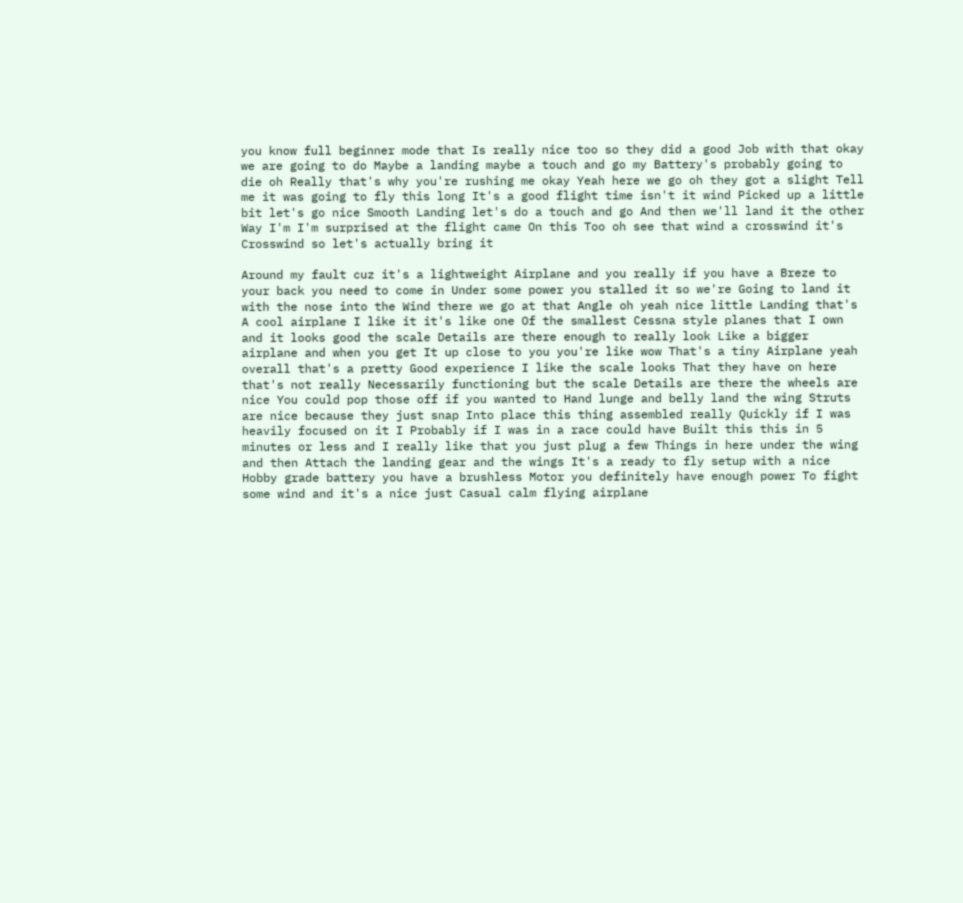you know full beginner mode that Is really nice too so they did a good Job with that okay we are going to do Maybe a landing maybe a touch and go my Battery's probably going to die oh Really that's why you're rushing me okay Yeah here we go oh they got a slight Tell me it was going to fly this long It's a good flight time isn't it wind Picked up a little bit let's go nice Smooth Landing let's do a touch and go And then we'll land it the other Way I'm I'm surprised at the flight came On this Too oh see that wind a crosswind it's Crosswind so let's actually bring it

Around my fault cuz it's a lightweight Airplane and you really if you have a Breze to your back you need to come in Under some power you stalled it so we're Going to land it with the nose into the Wind there we go at that Angle oh yeah nice little Landing that's A cool airplane I like it it's like one Of the smallest Cessna style planes that I own and it looks good the scale Details are there enough to really look Like a bigger airplane and when you get It up close to you you're like wow That's a tiny Airplane yeah overall that's a pretty Good experience I like the scale looks That they have on here that's not really Necessarily functioning but the scale Details are there the wheels are nice You could pop those off if you wanted to Hand lunge and belly land the wing Struts are nice because they just snap Into place this thing assembled really Quickly if I was heavily focused on it I Probably if I was in a race could have Built this this in 5 minutes or less and I really like that you just plug a few Things in here under the wing and then Attach the landing gear and the wings It's a ready to fly setup with a nice Hobby grade battery you have a brushless Motor you definitely have enough power To fight some wind and it's a nice just Casual calm flying airplane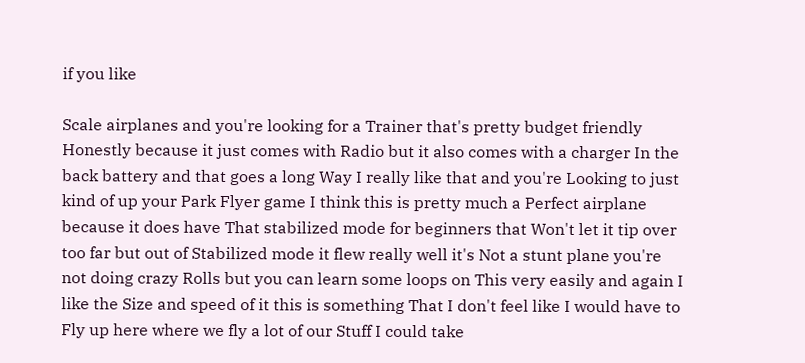if you like

Scale airplanes and you're looking for a Trainer that's pretty budget friendly Honestly because it just comes with Radio but it also comes with a charger In the back battery and that goes a long Way I really like that and you're Looking to just kind of up your Park Flyer game I think this is pretty much a Perfect airplane because it does have That stabilized mode for beginners that Won't let it tip over too far but out of Stabilized mode it flew really well it's Not a stunt plane you're not doing crazy Rolls but you can learn some loops on This very easily and again I like the Size and speed of it this is something That I don't feel like I would have to Fly up here where we fly a lot of our Stuff I could take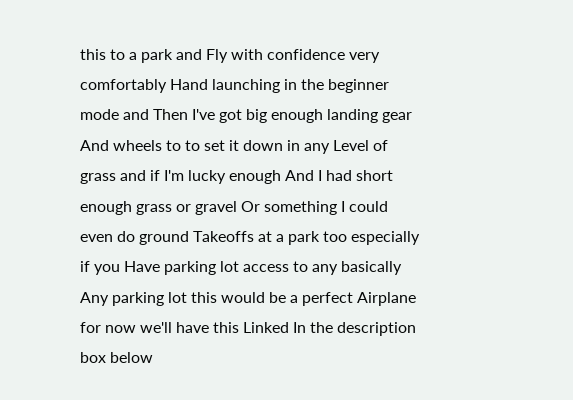this to a park and Fly with confidence very comfortably Hand launching in the beginner mode and Then I've got big enough landing gear And wheels to to set it down in any Level of grass and if I'm lucky enough And I had short enough grass or gravel Or something I could even do ground Takeoffs at a park too especially if you Have parking lot access to any basically Any parking lot this would be a perfect Airplane for now we'll have this Linked In the description box below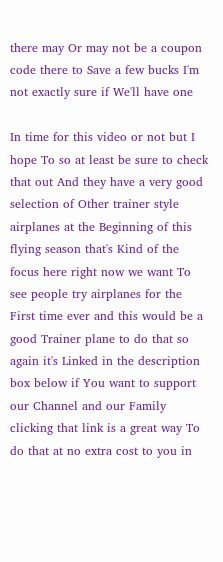there may Or may not be a coupon code there to Save a few bucks I'm not exactly sure if We'll have one

In time for this video or not but I hope To so at least be sure to check that out And they have a very good selection of Other trainer style airplanes at the Beginning of this flying season that's Kind of the focus here right now we want To see people try airplanes for the First time ever and this would be a good Trainer plane to do that so again it's Linked in the description box below if You want to support our Channel and our Family clicking that link is a great way To do that at no extra cost to you in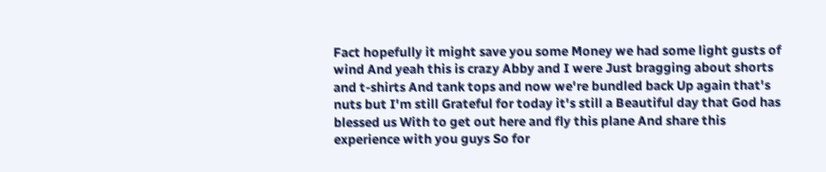Fact hopefully it might save you some Money we had some light gusts of wind And yeah this is crazy Abby and I were Just bragging about shorts and t-shirts And tank tops and now we're bundled back Up again that's nuts but I'm still Grateful for today it's still a Beautiful day that God has blessed us With to get out here and fly this plane And share this experience with you guys So for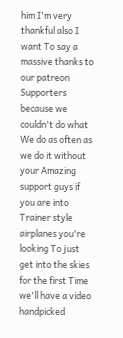him I'm very thankful also I want To say a massive thanks to our patreon Supporters because we couldn't do what We do as often as we do it without your Amazing support guys if you are into Trainer style airplanes you're looking To just get into the skies for the first Time we'll have a video handpicked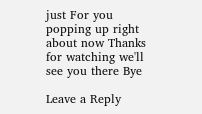just For you popping up right about now Thanks for watching we'll see you there Bye

Leave a Reply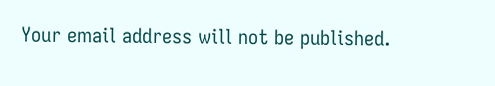Your email address will not be published.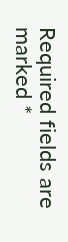Required fields are marked *